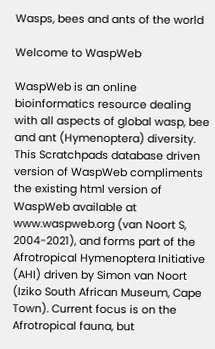Wasps, bees and ants of the world

Welcome to WaspWeb

WaspWeb is an online bioinformatics resource dealing with all aspects of global wasp, bee and ant (Hymenoptera) diversity. This Scratchpads database driven version of WaspWeb compliments the existing html version of WaspWeb available at www.waspweb.org (van Noort S, 2004-2021), and forms part of the Afrotropical Hymenoptera Initiative (AHI) driven by Simon van Noort (Iziko South African Museum, Cape Town). Current focus is on the Afrotropical fauna, but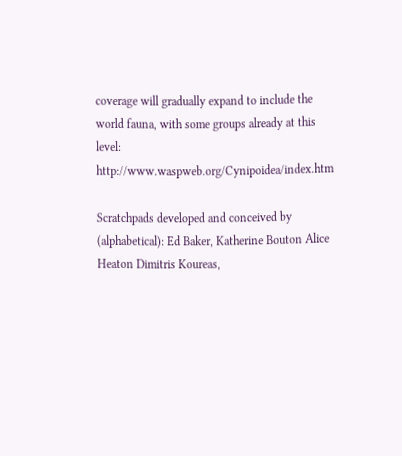coverage will gradually expand to include the world fauna, with some groups already at this level: http://www.waspweb.org/Cynipoidea/index.htm

Scratchpads developed and conceived by (alphabetical): Ed Baker, Katherine Bouton Alice Heaton Dimitris Koureas,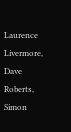Laurence Livermore, Dave Roberts, Simon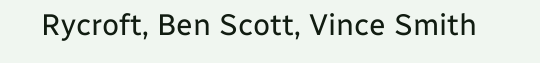Rycroft, Ben Scott, Vince Smith